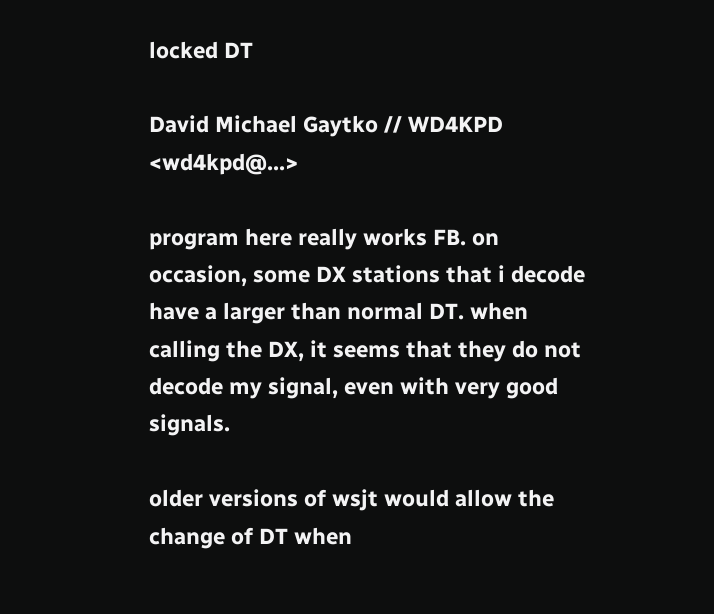locked DT

David Michael Gaytko // WD4KPD <wd4kpd@...>

program here really works FB. on occasion, some DX stations that i decode have a larger than normal DT. when calling the DX, it seems that they do not decode my signal, even with very good signals.

older versions of wsjt would allow the change of DT when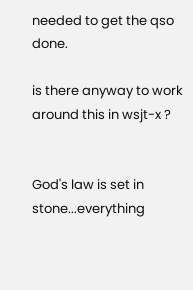needed to get the qso done.

is there anyway to work around this in wsjt-x ?


God's law is set in stone...everything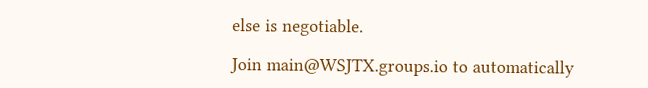else is negotiable.

Join main@WSJTX.groups.io to automatically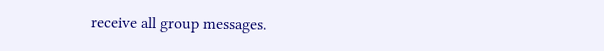receive all group messages.